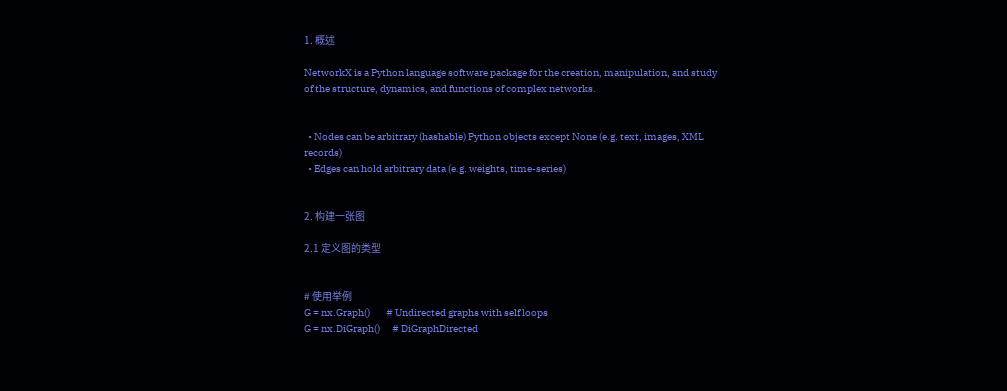1. 概述

NetworkX is a Python language software package for the creation, manipulation, and study of the structure, dynamics, and functions of complex networks.


  • Nodes can be arbitrary (hashable) Python objects except None (e.g. text, images, XML records)
  • Edges can hold arbitrary data (e.g. weights, time-series)


2. 构建一张图

2.1 定义图的类型


# 使用举例
G = nx.Graph()        # Undirected graphs with self loops
G = nx.DiGraph()      # DiGraphDirected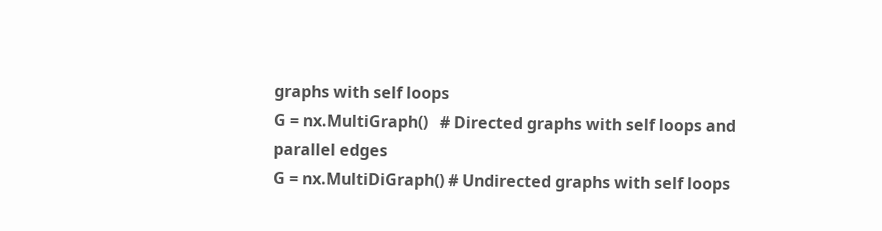graphs with self loops
G = nx.MultiGraph()   # Directed graphs with self loops and parallel edges
G = nx.MultiDiGraph() # Undirected graphs with self loops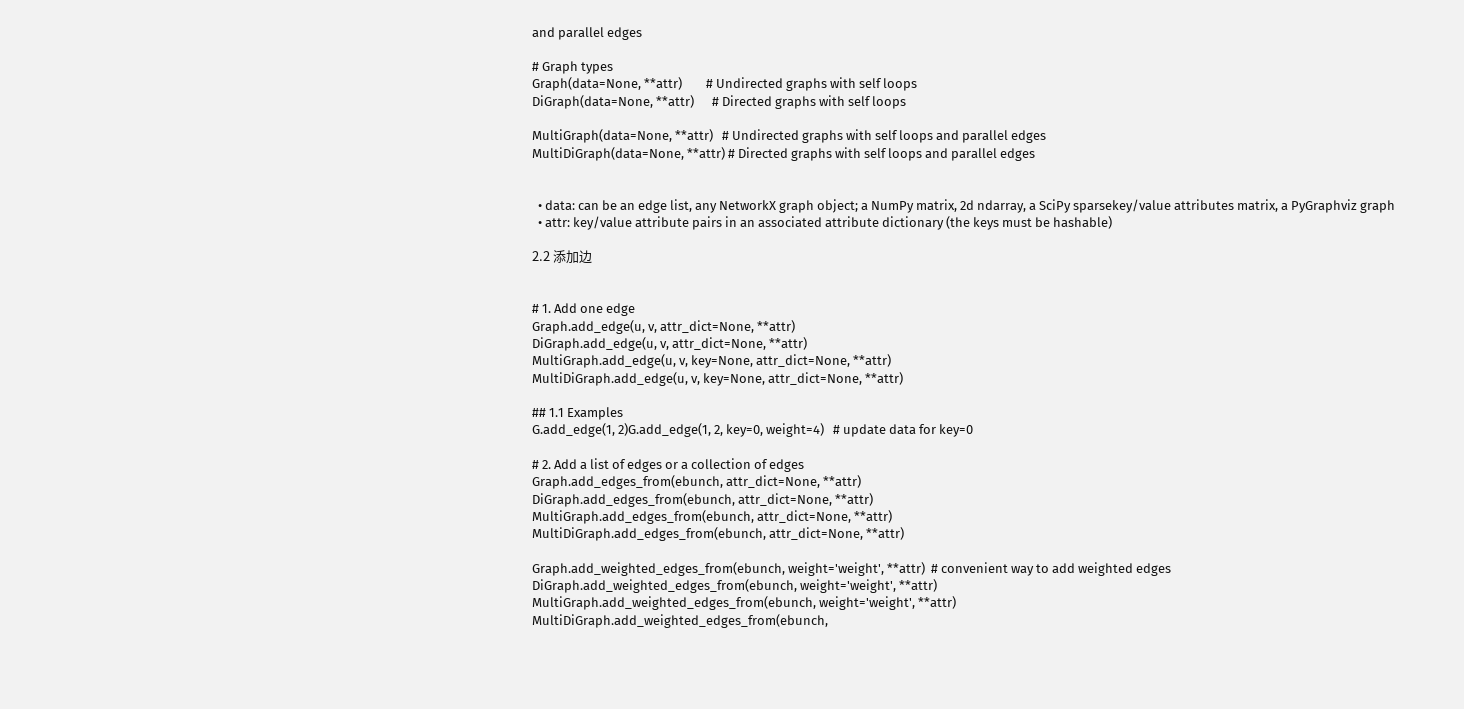and parallel edges

# Graph types
Graph(data=None, **attr)        # Undirected graphs with self loops
DiGraph(data=None, **attr)      # Directed graphs with self loops

MultiGraph(data=None, **attr)   # Undirected graphs with self loops and parallel edges
MultiDiGraph(data=None, **attr) # Directed graphs with self loops and parallel edges


  • data: can be an edge list, any NetworkX graph object; a NumPy matrix, 2d ndarray, a SciPy sparsekey/value attributes matrix, a PyGraphviz graph
  • attr: key/value attribute pairs in an associated attribute dictionary (the keys must be hashable)

2.2 添加边


# 1. Add one edge
Graph.add_edge(u, v, attr_dict=None, **attr)
DiGraph.add_edge(u, v, attr_dict=None, **attr)
MultiGraph.add_edge(u, v, key=None, attr_dict=None, **attr)
MultiDiGraph.add_edge(u, v, key=None, attr_dict=None, **attr)

## 1.1 Examples
G.add_edge(1, 2)G.add_edge(1, 2, key=0, weight=4)   # update data for key=0

# 2. Add a list of edges or a collection of edges
Graph.add_edges_from(ebunch, attr_dict=None, **attr)
DiGraph.add_edges_from(ebunch, attr_dict=None, **attr)
MultiGraph.add_edges_from(ebunch, attr_dict=None, **attr)
MultiDiGraph.add_edges_from(ebunch, attr_dict=None, **attr)

Graph.add_weighted_edges_from(ebunch, weight='weight', **attr)  # convenient way to add weighted edges
DiGraph.add_weighted_edges_from(ebunch, weight='weight', **attr)
MultiGraph.add_weighted_edges_from(ebunch, weight='weight', **attr)
MultiDiGraph.add_weighted_edges_from(ebunch,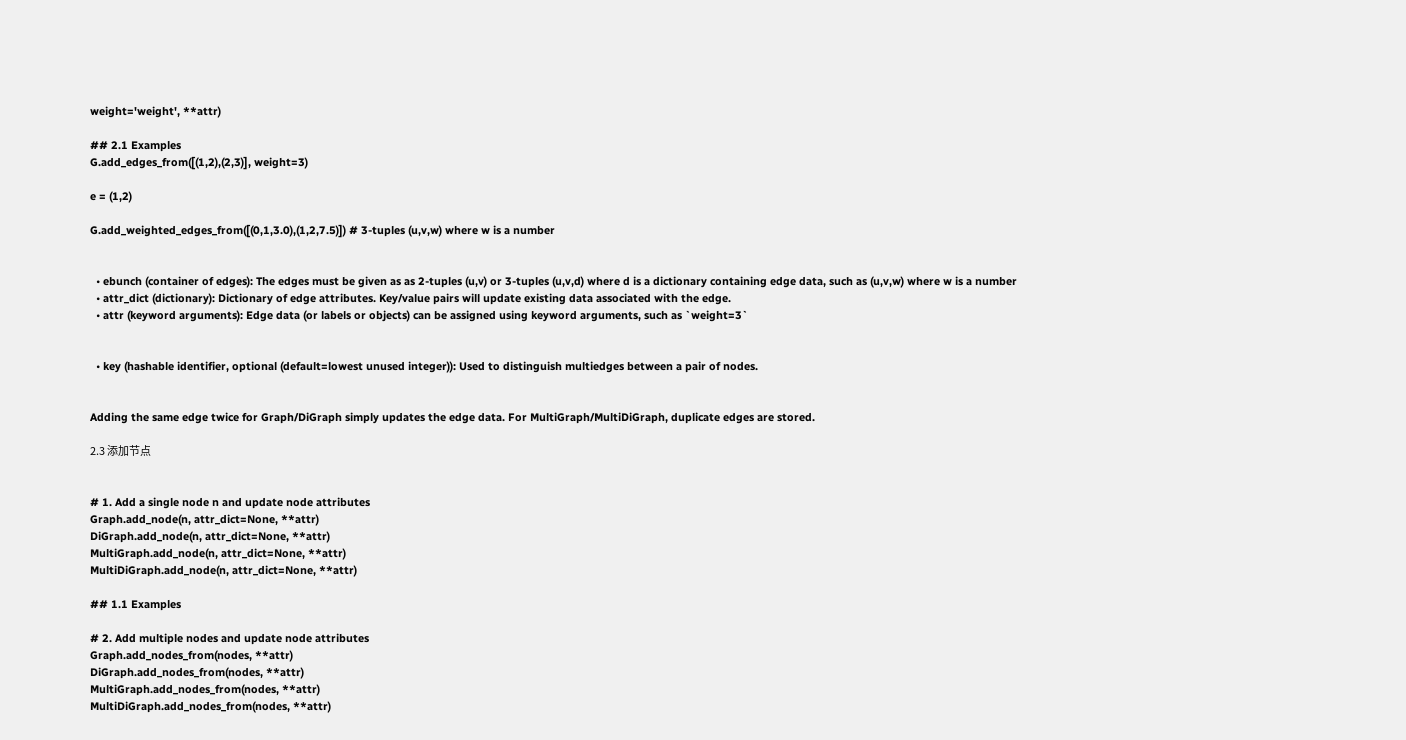weight='weight', **attr)

## 2.1 Examples
G.add_edges_from([(1,2),(2,3)], weight=3)

e = (1,2)

G.add_weighted_edges_from([(0,1,3.0),(1,2,7.5)]) # 3-tuples (u,v,w) where w is a number


  • ebunch (container of edges): The edges must be given as as 2-tuples (u,v) or 3-tuples (u,v,d) where d is a dictionary containing edge data, such as (u,v,w) where w is a number
  • attr_dict (dictionary): Dictionary of edge attributes. Key/value pairs will update existing data associated with the edge.
  • attr (keyword arguments): Edge data (or labels or objects) can be assigned using keyword arguments, such as `weight=3`


  • key (hashable identifier, optional (default=lowest unused integer)): Used to distinguish multiedges between a pair of nodes.


Adding the same edge twice for Graph/DiGraph simply updates the edge data. For MultiGraph/MultiDiGraph, duplicate edges are stored.

2.3 添加节点


# 1. Add a single node n and update node attributes
Graph.add_node(n, attr_dict=None, **attr)
DiGraph.add_node(n, attr_dict=None, **attr)
MultiGraph.add_node(n, attr_dict=None, **attr)
MultiDiGraph.add_node(n, attr_dict=None, **attr)

## 1.1 Examples

# 2. Add multiple nodes and update node attributes
Graph.add_nodes_from(nodes, **attr)
DiGraph.add_nodes_from(nodes, **attr)
MultiGraph.add_nodes_from(nodes, **attr)
MultiDiGraph.add_nodes_from(nodes, **attr)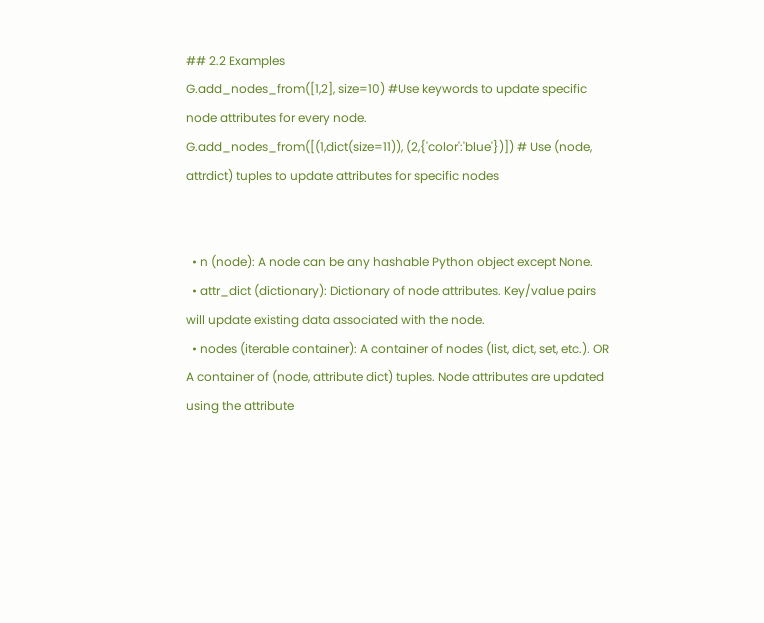## 2.2 Examples
G.add_nodes_from([1,2], size=10) #Use keywords to update specific node attributes for every node.
G.add_nodes_from([(1,dict(size=11)), (2,{'color':'blue'})]) # Use (node, attrdict) tuples to update attributes for specific nodes


  • n (node): A node can be any hashable Python object except None.
  • attr_dict (dictionary): Dictionary of node attributes. Key/value pairs will update existing data associated with the node.
  • nodes (iterable container): A container of nodes (list, dict, set, etc.). OR A container of (node, attribute dict) tuples. Node attributes are updated using the attribute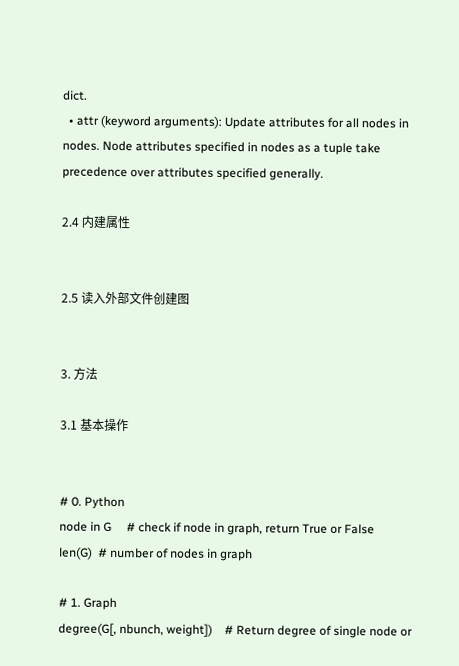dict.
  • attr (keyword arguments): Update attributes for all nodes in nodes. Node attributes specified in nodes as a tuple take precedence over attributes specified generally.

2.4 内建属性


2.5 读入外部文件创建图


3. 方法

3.1 基本操作


# 0. Python
node in G     # check if node in graph, return True or False
len(G)  # number of nodes in graph

# 1. Graph
degree(G[, nbunch, weight])    # Return degree of single node or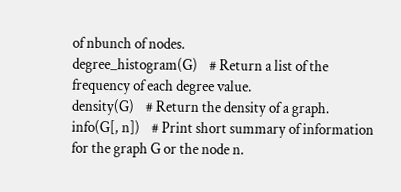of nbunch of nodes.
degree_histogram(G)    # Return a list of the frequency of each degree value.
density(G)    # Return the density of a graph.
info(G[, n])    # Print short summary of information for the graph G or the node n.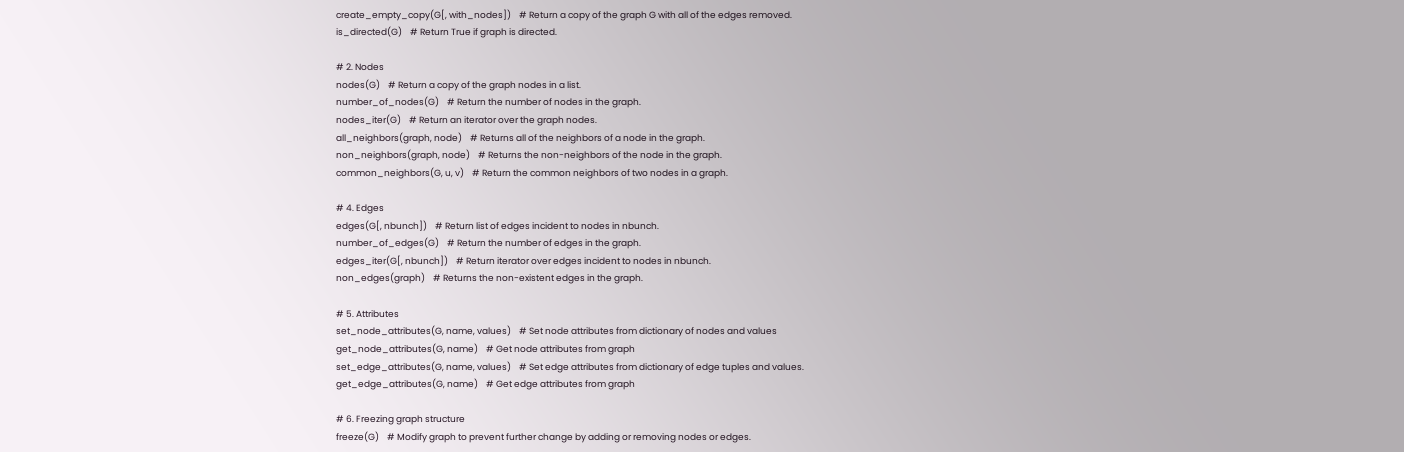create_empty_copy(G[, with_nodes])    # Return a copy of the graph G with all of the edges removed.
is_directed(G)    # Return True if graph is directed.

# 2. Nodes
nodes(G)    # Return a copy of the graph nodes in a list.
number_of_nodes(G)    # Return the number of nodes in the graph.
nodes_iter(G)    # Return an iterator over the graph nodes.
all_neighbors(graph, node)    # Returns all of the neighbors of a node in the graph.
non_neighbors(graph, node)    # Returns the non-neighbors of the node in the graph.
common_neighbors(G, u, v)    # Return the common neighbors of two nodes in a graph.

# 4. Edges
edges(G[, nbunch])    # Return list of edges incident to nodes in nbunch.
number_of_edges(G)    # Return the number of edges in the graph.
edges_iter(G[, nbunch])    # Return iterator over edges incident to nodes in nbunch.
non_edges(graph)    # Returns the non-existent edges in the graph.

# 5. Attributes
set_node_attributes(G, name, values)    # Set node attributes from dictionary of nodes and values
get_node_attributes(G, name)    # Get node attributes from graph
set_edge_attributes(G, name, values)    # Set edge attributes from dictionary of edge tuples and values.
get_edge_attributes(G, name)    # Get edge attributes from graph

# 6. Freezing graph structure
freeze(G)    # Modify graph to prevent further change by adding or removing nodes or edges.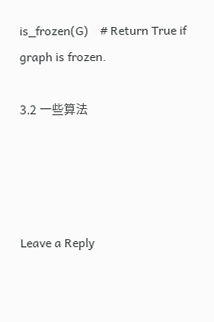is_frozen(G)    # Return True if graph is frozen.

3.2 一些算法




Leave a Reply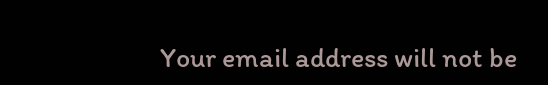Your email address will not be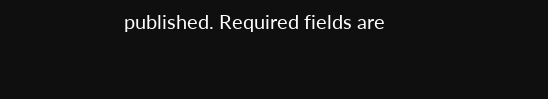published. Required fields are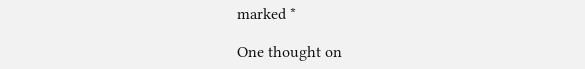marked *

One thought on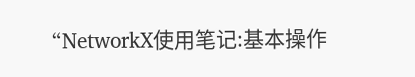“NetworkX使用笔记:基本操作